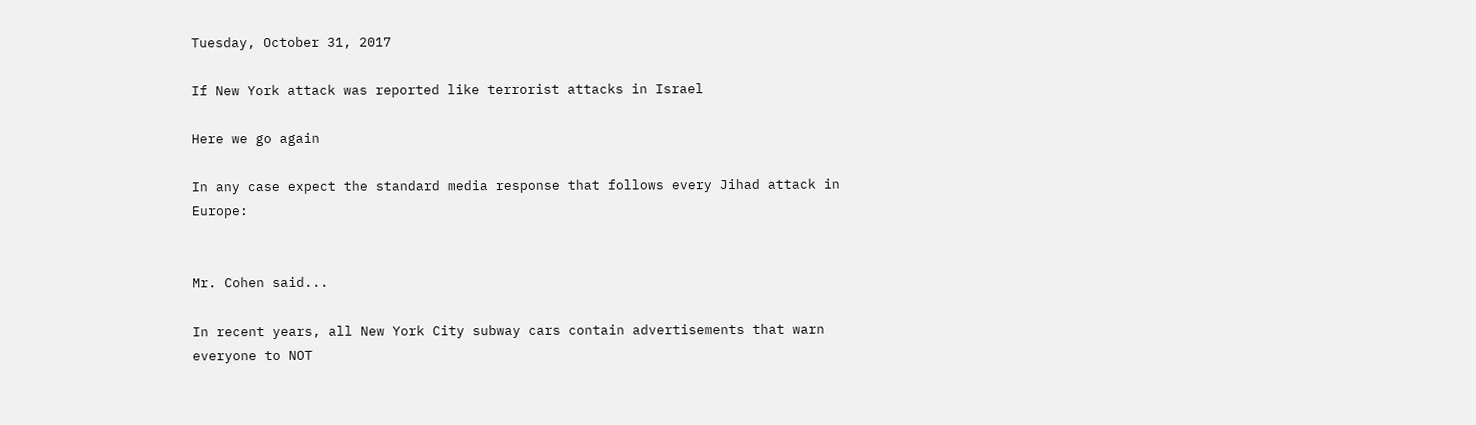Tuesday, October 31, 2017

If New York attack was reported like terrorist attacks in Israel

Here we go again

In any case expect the standard media response that follows every Jihad attack in Europe:


Mr. Cohen said...

In recent years, all New York City subway cars contain advertisements that warn everyone to NOT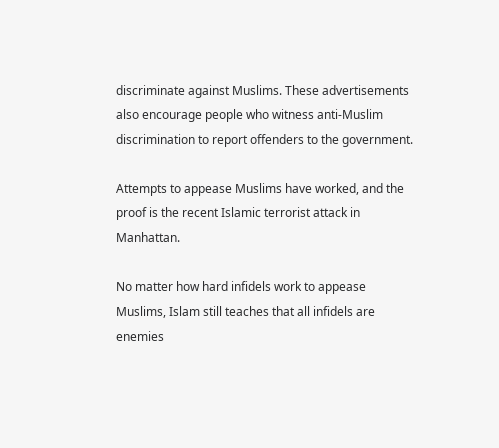discriminate against Muslims. These advertisements also encourage people who witness anti-Muslim discrimination to report offenders to the government.

Attempts to appease Muslims have worked, and the proof is the recent Islamic terrorist attack in Manhattan.

No matter how hard infidels work to appease Muslims, Islam still teaches that all infidels are enemies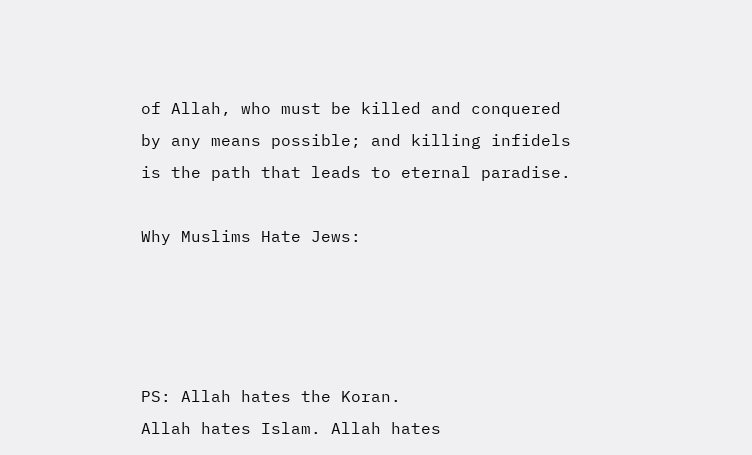of Allah, who must be killed and conquered by any means possible; and killing infidels is the path that leads to eternal paradise.

Why Muslims Hate Jews:




PS: Allah hates the Koran.
Allah hates Islam. Allah hates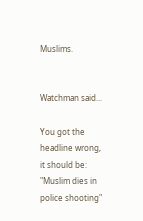Muslims.


Watchman said...

You got the headline wrong, it should be: "Muslim dies in police shooting"